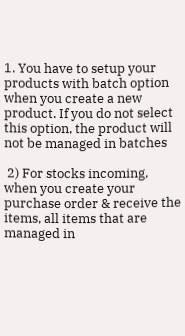1. You have to setup your products with batch option when you create a new product. If you do not select this option, the product will not be managed in batches

 2) For stocks incoming, when you create your purchase order & receive the items, all items that are managed in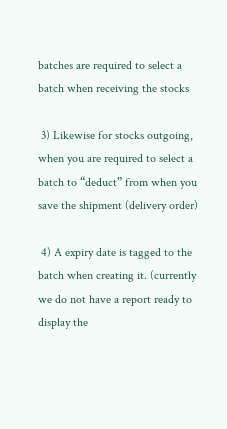batches are required to select a batch when receiving the stocks

 3) Likewise for stocks outgoing, when you are required to select a batch to “deduct” from when you save the shipment (delivery order)

 4) A expiry date is tagged to the batch when creating it. (currently we do not have a report ready to display the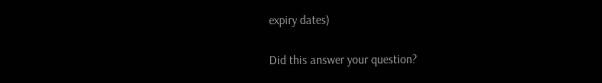expiry dates)

Did this answer your question?